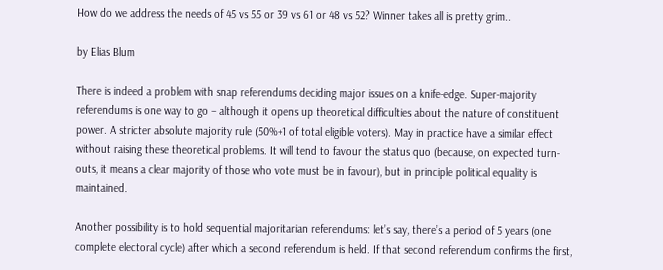How do we address the needs of 45 vs 55 or 39 vs 61 or 48 vs 52? Winner takes all is pretty grim..

by Elias Blum

There is indeed a problem with snap referendums deciding major issues on a knife-edge. Super-majority referendums is one way to go – although it opens up theoretical difficulties about the nature of constituent power. A stricter absolute majority rule (50%+1 of total eligible voters). May in practice have a similar effect without raising these theoretical problems. It will tend to favour the status quo (because, on expected turn-outs, it means a clear majority of those who vote must be in favour), but in principle political equality is maintained.

Another possibility is to hold sequential majoritarian referendums: let’s say, there’s a period of 5 years (one complete electoral cycle) after which a second referendum is held. If that second referendum confirms the first,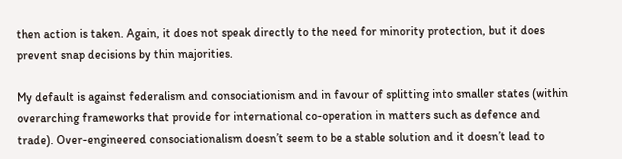then action is taken. Again, it does not speak directly to the need for minority protection, but it does prevent snap decisions by thin majorities.

My default is against federalism and consociationism and in favour of splitting into smaller states (within overarching frameworks that provide for international co-operation in matters such as defence and trade). Over-engineered consociationalism doesn’t seem to be a stable solution and it doesn’t lead to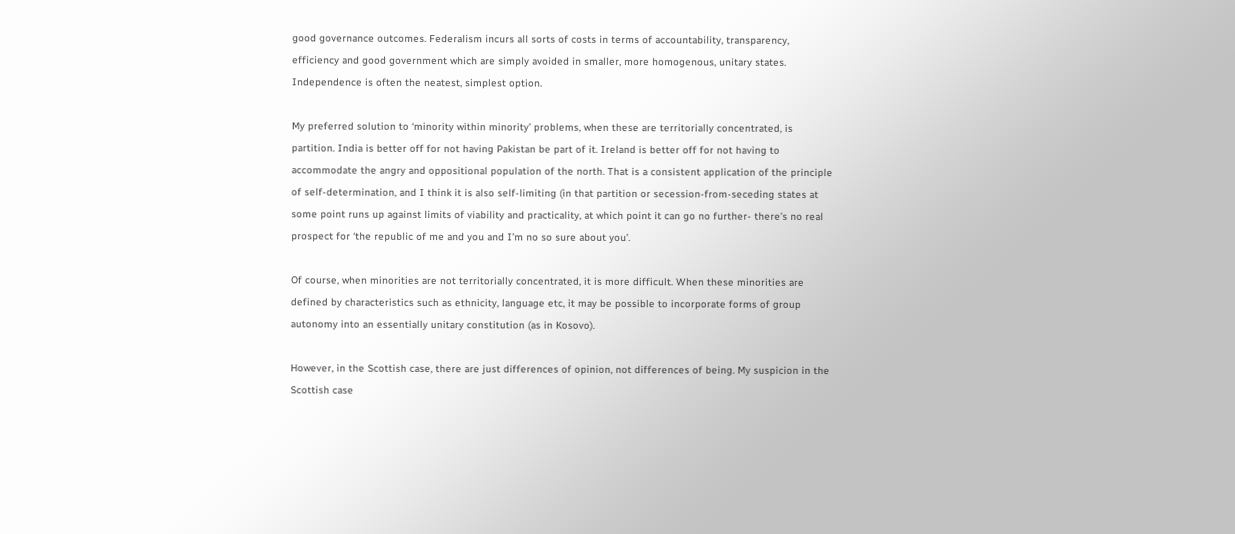good governance outcomes. Federalism incurs all sorts of costs in terms of accountability, transparency, efficiency and good government which are simply avoided in smaller, more homogenous, unitary states. Independence is often the neatest, simplest option.

My preferred solution to ‘minority within minority’ problems, when these are territorially concentrated, is partition. India is better off for not having Pakistan be part of it. Ireland is better off for not having to accommodate the angry and oppositional population of the north. That is a consistent application of the principle of self-determination, and I think it is also self-limiting (in that partition or secession-from-seceding states at some point runs up against limits of viability and practicality, at which point it can go no further- there’s no real prospect for ‘the republic of me and you and I’m no so sure about you’.

Of course, when minorities are not territorially concentrated, it is more difficult. When these minorities are defined by characteristics such as ethnicity, language etc, it may be possible to incorporate forms of group autonomy into an essentially unitary constitution (as in Kosovo).

However, in the Scottish case, there are just differences of opinion, not differences of being. My suspicion in the Scottish case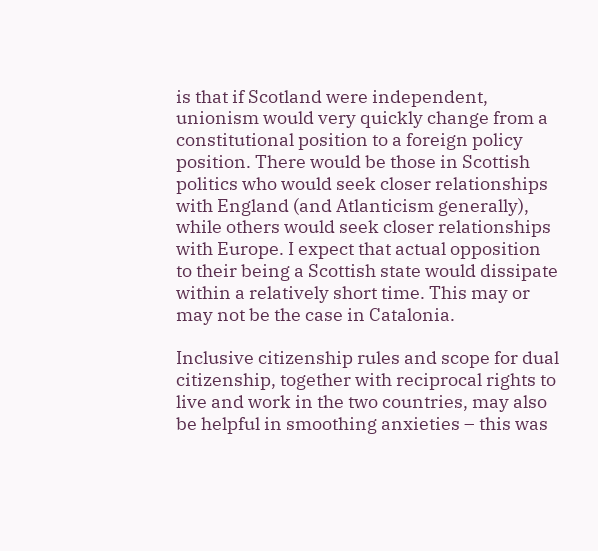is that if Scotland were independent, unionism would very quickly change from a constitutional position to a foreign policy position. There would be those in Scottish politics who would seek closer relationships with England (and Atlanticism generally), while others would seek closer relationships with Europe. I expect that actual opposition to their being a Scottish state would dissipate within a relatively short time. This may or may not be the case in Catalonia.

Inclusive citizenship rules and scope for dual citizenship, together with reciprocal rights to live and work in the two countries, may also be helpful in smoothing anxieties – this was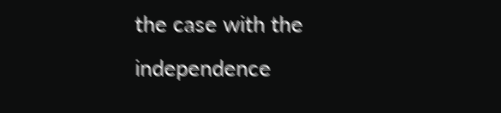the case with the independence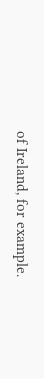of Ireland, for example.